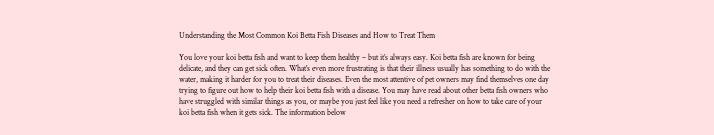Understanding the Most Common Koi Betta Fish Diseases and How to Treat Them

You love your koi betta fish and want to keep them healthy – but it’s always easy. Koi betta fish are known for being delicate, and they can get sick often. What’s even more frustrating is that their illness usually has something to do with the water, making it harder for you to treat their diseases. Even the most attentive of pet owners may find themselves one day trying to figure out how to help their koi betta fish with a disease. You may have read about other betta fish owners who have struggled with similar things as you, or maybe you just feel like you need a refresher on how to take care of your koi betta fish when it gets sick. The information below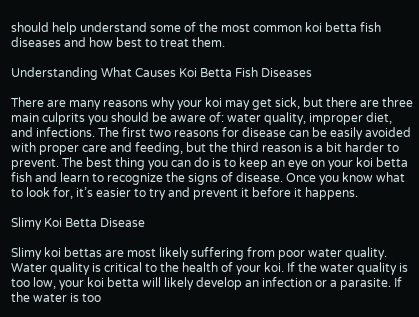should help understand some of the most common koi betta fish diseases and how best to treat them.

Understanding What Causes Koi Betta Fish Diseases

There are many reasons why your koi may get sick, but there are three main culprits you should be aware of: water quality, improper diet, and infections. The first two reasons for disease can be easily avoided with proper care and feeding, but the third reason is a bit harder to prevent. The best thing you can do is to keep an eye on your koi betta fish and learn to recognize the signs of disease. Once you know what to look for, it’s easier to try and prevent it before it happens.

Slimy Koi Betta Disease

Slimy koi bettas are most likely suffering from poor water quality. Water quality is critical to the health of your koi. If the water quality is too low, your koi betta will likely develop an infection or a parasite. If the water is too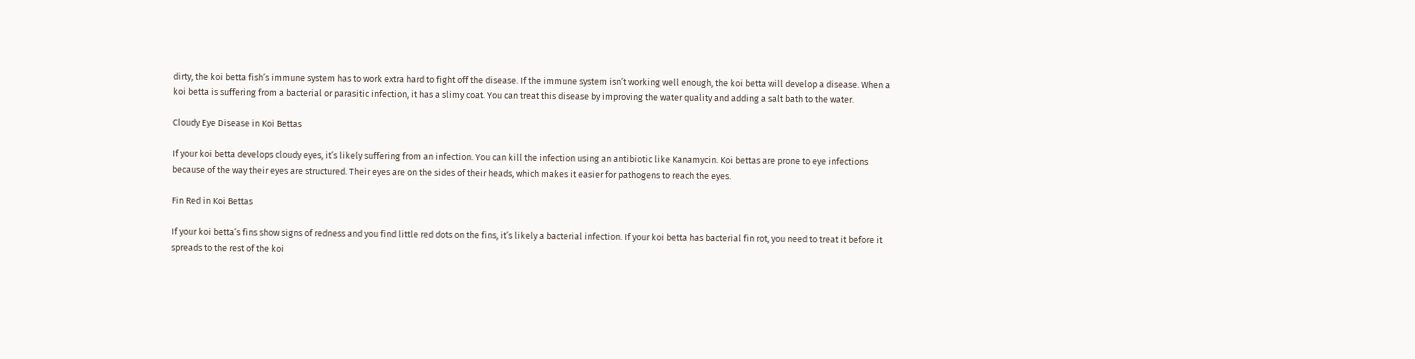dirty, the koi betta fish’s immune system has to work extra hard to fight off the disease. If the immune system isn’t working well enough, the koi betta will develop a disease. When a koi betta is suffering from a bacterial or parasitic infection, it has a slimy coat. You can treat this disease by improving the water quality and adding a salt bath to the water.

Cloudy Eye Disease in Koi Bettas

If your koi betta develops cloudy eyes, it’s likely suffering from an infection. You can kill the infection using an antibiotic like Kanamycin. Koi bettas are prone to eye infections because of the way their eyes are structured. Their eyes are on the sides of their heads, which makes it easier for pathogens to reach the eyes.

Fin Red in Koi Bettas

If your koi betta’s fins show signs of redness and you find little red dots on the fins, it’s likely a bacterial infection. If your koi betta has bacterial fin rot, you need to treat it before it spreads to the rest of the koi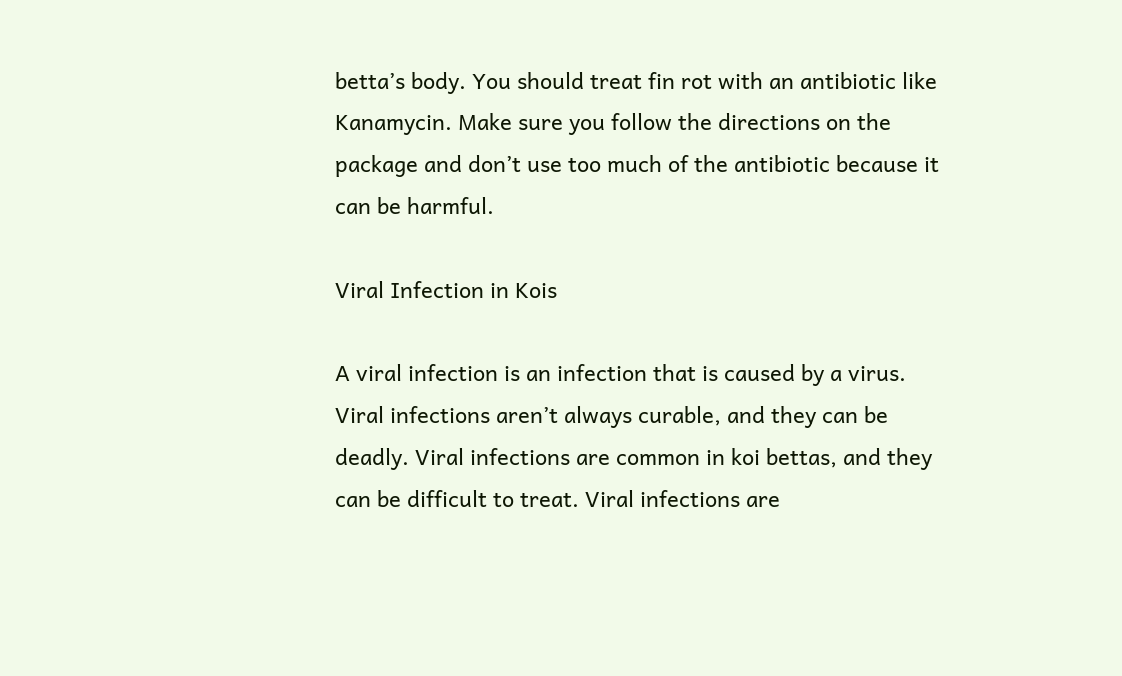betta’s body. You should treat fin rot with an antibiotic like Kanamycin. Make sure you follow the directions on the package and don’t use too much of the antibiotic because it can be harmful.

Viral Infection in Kois

A viral infection is an infection that is caused by a virus. Viral infections aren’t always curable, and they can be deadly. Viral infections are common in koi bettas, and they can be difficult to treat. Viral infections are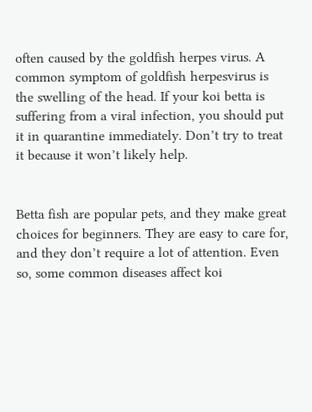often caused by the goldfish herpes virus. A common symptom of goldfish herpesvirus is the swelling of the head. If your koi betta is suffering from a viral infection, you should put it in quarantine immediately. Don’t try to treat it because it won’t likely help.


Betta fish are popular pets, and they make great choices for beginners. They are easy to care for, and they don’t require a lot of attention. Even so, some common diseases affect koi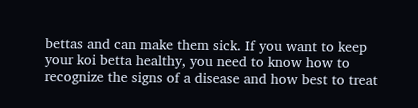bettas and can make them sick. If you want to keep your koi betta healthy, you need to know how to recognize the signs of a disease and how best to treat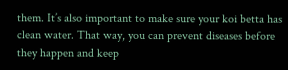them. It’s also important to make sure your koi betta has clean water. That way, you can prevent diseases before they happen and keep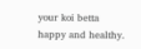your koi betta happy and healthy.